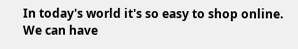In today's world it's so easy to shop online. We can have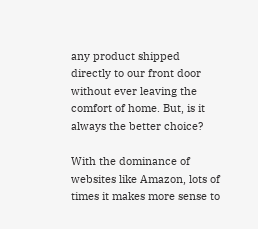any product shipped directly to our front door without ever leaving the comfort of home. But, is it always the better choice?

With the dominance of websites like Amazon, lots of times it makes more sense to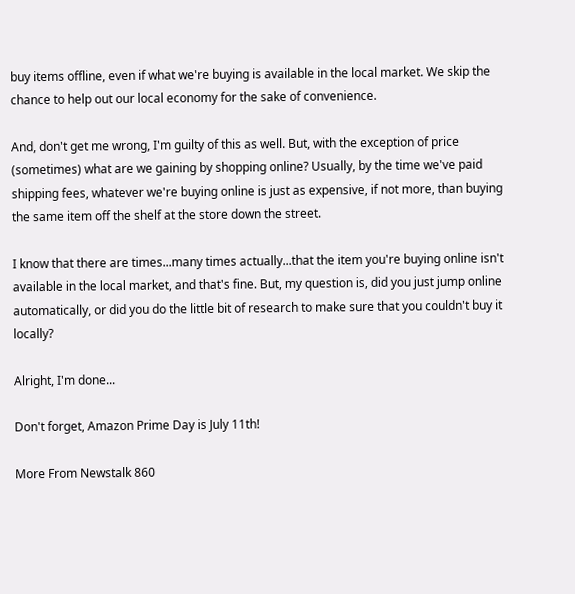buy items offline, even if what we're buying is available in the local market. We skip the chance to help out our local economy for the sake of convenience.

And, don't get me wrong, I'm guilty of this as well. But, with the exception of price (sometimes) what are we gaining by shopping online? Usually, by the time we've paid shipping fees, whatever we're buying online is just as expensive, if not more, than buying the same item off the shelf at the store down the street.

I know that there are times...many times actually...that the item you're buying online isn't available in the local market, and that's fine. But, my question is, did you just jump online automatically, or did you do the little bit of research to make sure that you couldn't buy it locally?

Alright, I'm done...

Don't forget, Amazon Prime Day is July 11th!

More From Newstalk 860